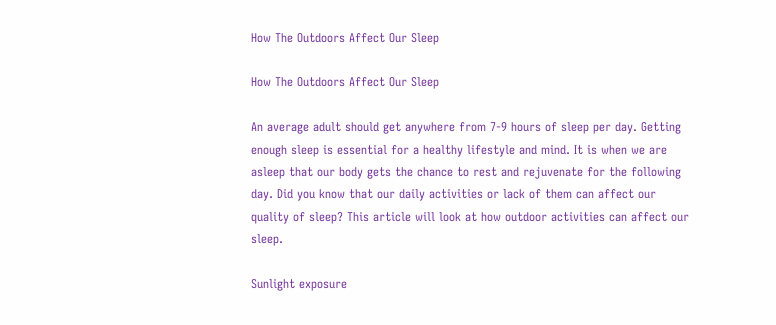How The Outdoors Affect Our Sleep

How The Outdoors Affect Our Sleep

An average adult should get anywhere from 7-9 hours of sleep per day. Getting enough sleep is essential for a healthy lifestyle and mind. It is when we are asleep that our body gets the chance to rest and rejuvenate for the following day. Did you know that our daily activities or lack of them can affect our quality of sleep? This article will look at how outdoor activities can affect our sleep.

Sunlight exposure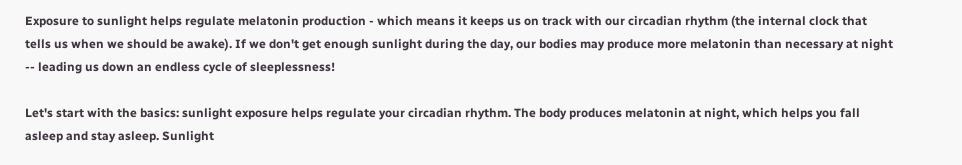Exposure to sunlight helps regulate melatonin production - which means it keeps us on track with our circadian rhythm (the internal clock that tells us when we should be awake). If we don't get enough sunlight during the day, our bodies may produce more melatonin than necessary at night -- leading us down an endless cycle of sleeplessness!

Let's start with the basics: sunlight exposure helps regulate your circadian rhythm. The body produces melatonin at night, which helps you fall asleep and stay asleep. Sunlight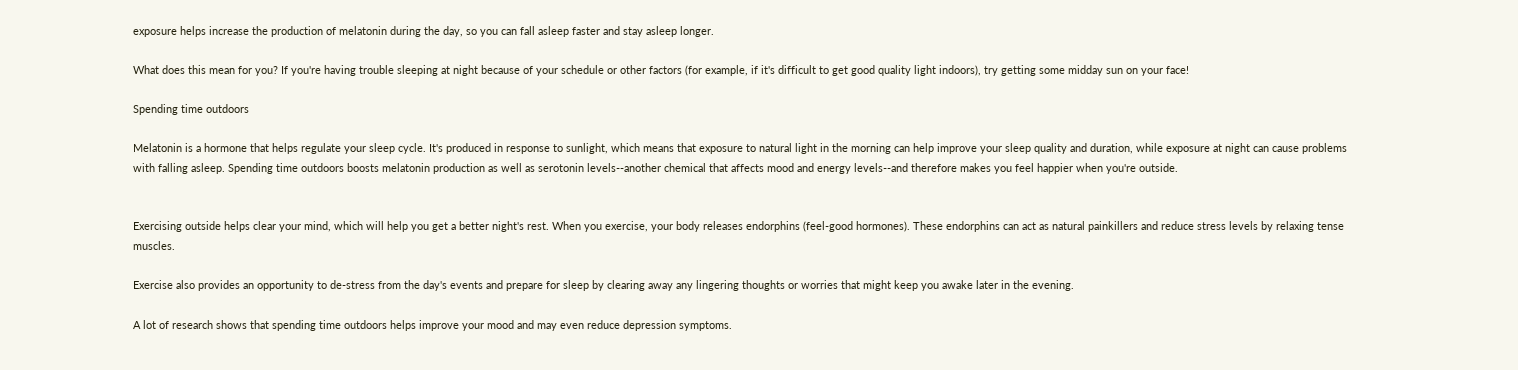exposure helps increase the production of melatonin during the day, so you can fall asleep faster and stay asleep longer.

What does this mean for you? If you're having trouble sleeping at night because of your schedule or other factors (for example, if it's difficult to get good quality light indoors), try getting some midday sun on your face!

Spending time outdoors

Melatonin is a hormone that helps regulate your sleep cycle. It's produced in response to sunlight, which means that exposure to natural light in the morning can help improve your sleep quality and duration, while exposure at night can cause problems with falling asleep. Spending time outdoors boosts melatonin production as well as serotonin levels--another chemical that affects mood and energy levels--and therefore makes you feel happier when you're outside.


Exercising outside helps clear your mind, which will help you get a better night's rest. When you exercise, your body releases endorphins (feel-good hormones). These endorphins can act as natural painkillers and reduce stress levels by relaxing tense muscles.

Exercise also provides an opportunity to de-stress from the day's events and prepare for sleep by clearing away any lingering thoughts or worries that might keep you awake later in the evening.

A lot of research shows that spending time outdoors helps improve your mood and may even reduce depression symptoms.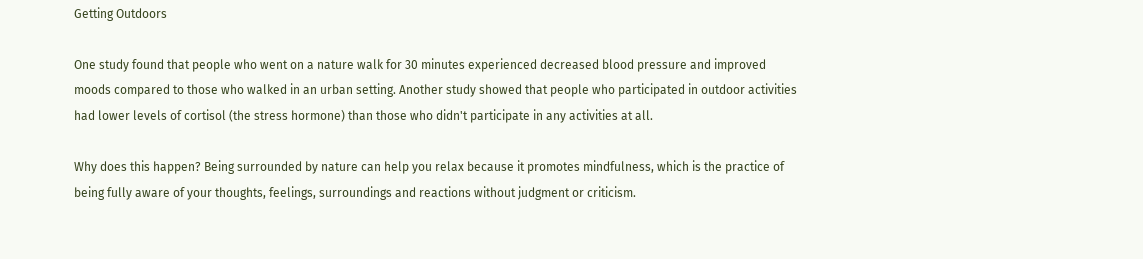Getting Outdoors

One study found that people who went on a nature walk for 30 minutes experienced decreased blood pressure and improved moods compared to those who walked in an urban setting. Another study showed that people who participated in outdoor activities had lower levels of cortisol (the stress hormone) than those who didn't participate in any activities at all.

Why does this happen? Being surrounded by nature can help you relax because it promotes mindfulness, which is the practice of being fully aware of your thoughts, feelings, surroundings and reactions without judgment or criticism.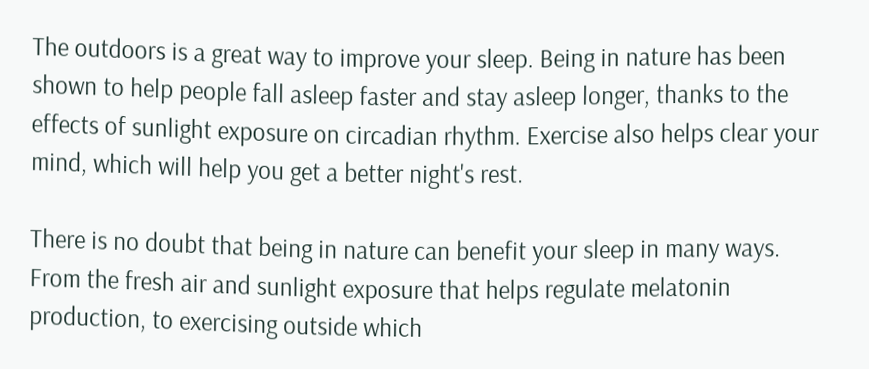The outdoors is a great way to improve your sleep. Being in nature has been shown to help people fall asleep faster and stay asleep longer, thanks to the effects of sunlight exposure on circadian rhythm. Exercise also helps clear your mind, which will help you get a better night's rest.

There is no doubt that being in nature can benefit your sleep in many ways. From the fresh air and sunlight exposure that helps regulate melatonin production, to exercising outside which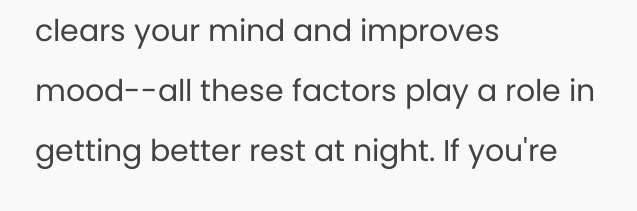clears your mind and improves mood--all these factors play a role in getting better rest at night. If you're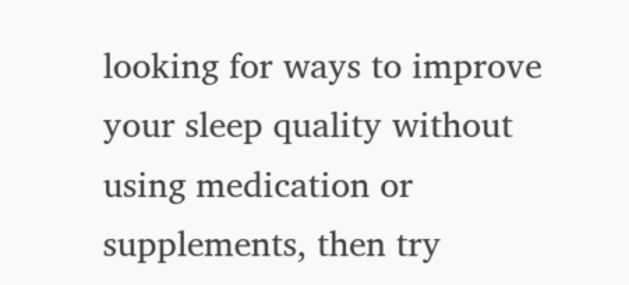looking for ways to improve your sleep quality without using medication or supplements, then try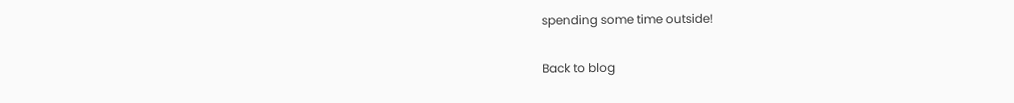spending some time outside!

Back to blog